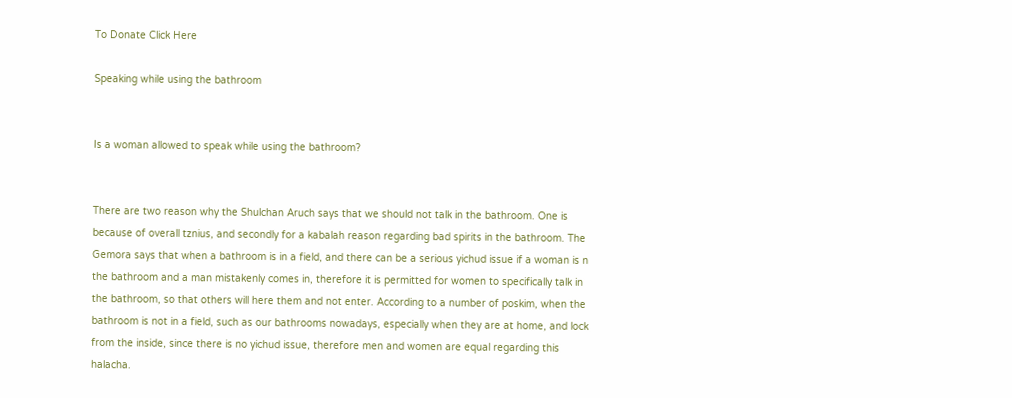To Donate Click Here

Speaking while using the bathroom


Is a woman allowed to speak while using the bathroom?


There are two reason why the Shulchan Aruch says that we should not talk in the bathroom. One is because of overall tznius, and secondly for a kabalah reason regarding bad spirits in the bathroom. The Gemora says that when a bathroom is in a field, and there can be a serious yichud issue if a woman is n the bathroom and a man mistakenly comes in, therefore it is permitted for women to specifically talk in the bathroom, so that others will here them and not enter. According to a number of poskim, when the bathroom is not in a field, such as our bathrooms nowadays, especially when they are at home, and lock from the inside, since there is no yichud issue, therefore men and women are equal regarding this halacha.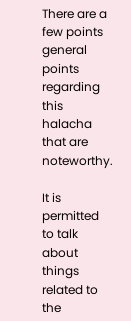There are a few points general points regarding this halacha that are noteworthy.

It is permitted to talk about things related to the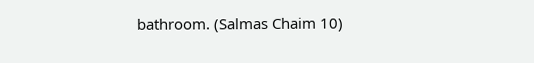bathroom. (Salmas Chaim 10)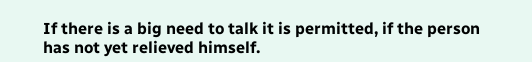If there is a big need to talk it is permitted, if the person has not yet relieved himself.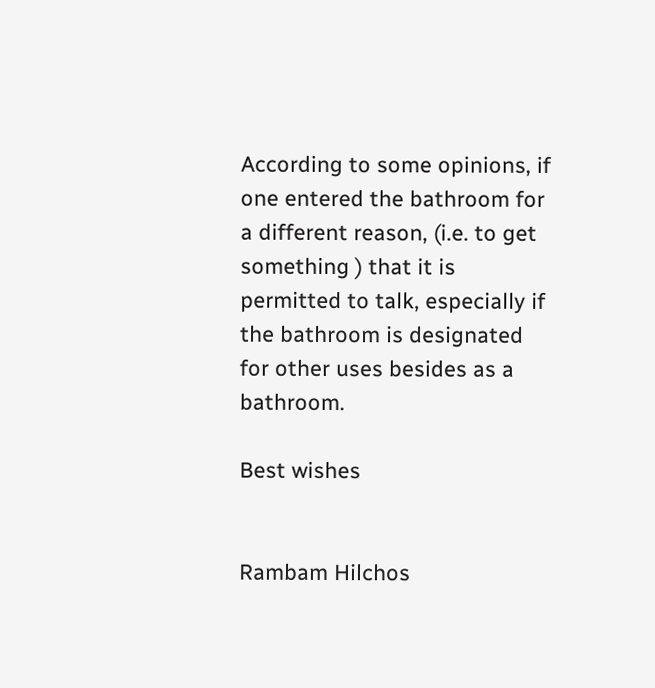According to some opinions, if one entered the bathroom for a different reason, (i.e. to get something ) that it is permitted to talk, especially if the bathroom is designated for other uses besides as a bathroom.

Best wishes


Rambam Hilchos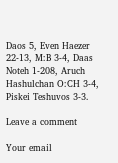Daos 5, Even Haezer 22-13, M:B 3-4, Daas Noteh 1-208, Aruch Hashulchan O:CH 3-4, Piskei Teshuvos 3-3.

Leave a comment

Your email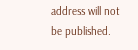address will not be published.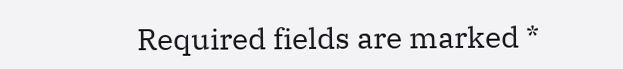Required fields are marked *